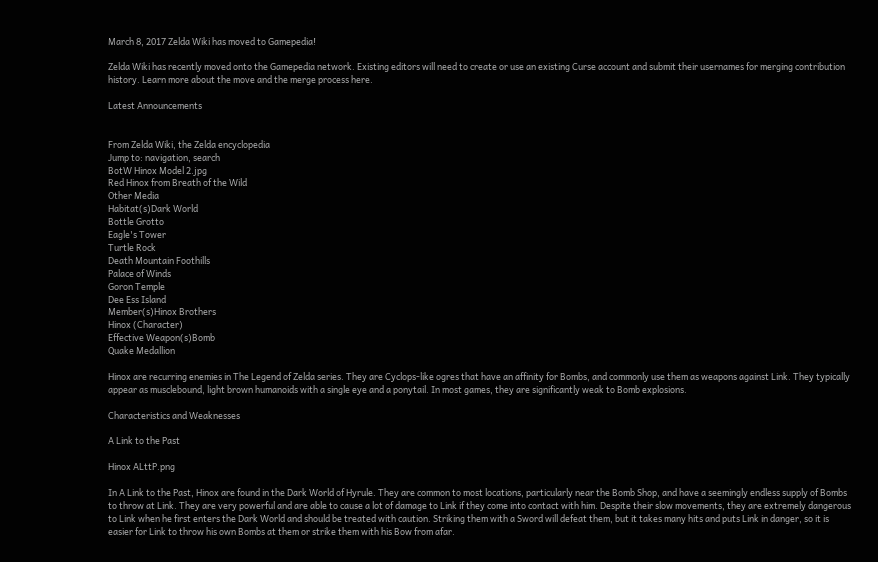March 8, 2017 Zelda Wiki has moved to Gamepedia!

Zelda Wiki has recently moved onto the Gamepedia network. Existing editors will need to create or use an existing Curse account and submit their usernames for merging contribution history. Learn more about the move and the merge process here.

Latest Announcements


From Zelda Wiki, the Zelda encyclopedia
Jump to: navigation, search
BotW Hinox Model 2.jpg
Red Hinox from Breath of the Wild
Other Media
Habitat(s)Dark World
Bottle Grotto
Eagle's Tower
Turtle Rock
Death Mountain Foothills
Palace of Winds
Goron Temple
Dee Ess Island
Member(s)Hinox Brothers
Hinox (Character)
Effective Weapon(s)Bomb
Quake Medallion

Hinox are recurring enemies in The Legend of Zelda series. They are Cyclops-like ogres that have an affinity for Bombs, and commonly use them as weapons against Link. They typically appear as musclebound, light brown humanoids with a single eye and a ponytail. In most games, they are significantly weak to Bomb explosions.

Characteristics and Weaknesses

A Link to the Past

Hinox ALttP.png

In A Link to the Past, Hinox are found in the Dark World of Hyrule. They are common to most locations, particularly near the Bomb Shop, and have a seemingly endless supply of Bombs to throw at Link. They are very powerful and are able to cause a lot of damage to Link if they come into contact with him. Despite their slow movements, they are extremely dangerous to Link when he first enters the Dark World and should be treated with caution. Striking them with a Sword will defeat them, but it takes many hits and puts Link in danger, so it is easier for Link to throw his own Bombs at them or strike them with his Bow from afar.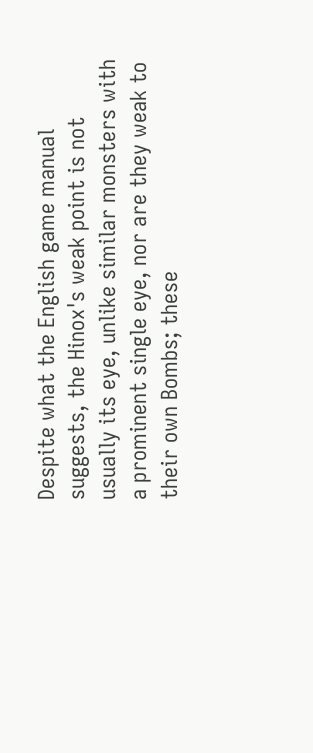Despite what the English game manual suggests, the Hinox's weak point is not usually its eye, unlike similar monsters with a prominent single eye, nor are they weak to their own Bombs; these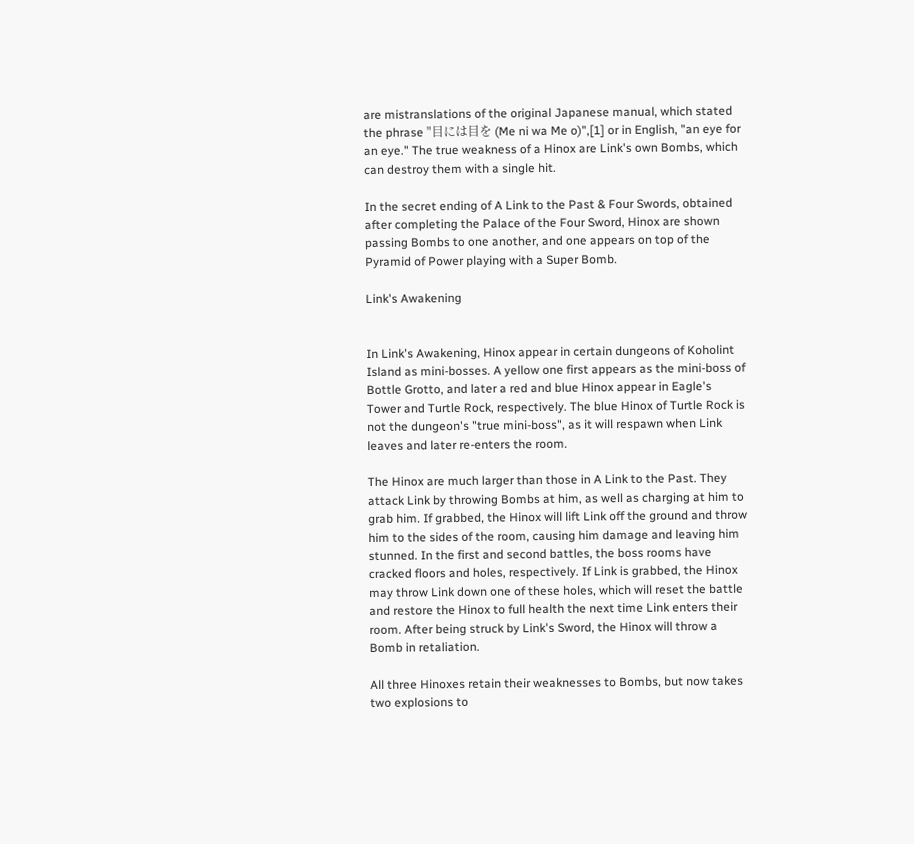are mistranslations of the original Japanese manual, which stated the phrase "目には目を (Me ni wa Me o)",[1] or in English, "an eye for an eye." The true weakness of a Hinox are Link's own Bombs, which can destroy them with a single hit.

In the secret ending of A Link to the Past & Four Swords, obtained after completing the Palace of the Four Sword, Hinox are shown passing Bombs to one another, and one appears on top of the Pyramid of Power playing with a Super Bomb.

Link's Awakening


In Link's Awakening, Hinox appear in certain dungeons of Koholint Island as mini-bosses. A yellow one first appears as the mini-boss of Bottle Grotto, and later a red and blue Hinox appear in Eagle's Tower and Turtle Rock, respectively. The blue Hinox of Turtle Rock is not the dungeon's "true mini-boss", as it will respawn when Link leaves and later re-enters the room.

The Hinox are much larger than those in A Link to the Past. They attack Link by throwing Bombs at him, as well as charging at him to grab him. If grabbed, the Hinox will lift Link off the ground and throw him to the sides of the room, causing him damage and leaving him stunned. In the first and second battles, the boss rooms have cracked floors and holes, respectively. If Link is grabbed, the Hinox may throw Link down one of these holes, which will reset the battle and restore the Hinox to full health the next time Link enters their room. After being struck by Link's Sword, the Hinox will throw a Bomb in retaliation.

All three Hinoxes retain their weaknesses to Bombs, but now takes two explosions to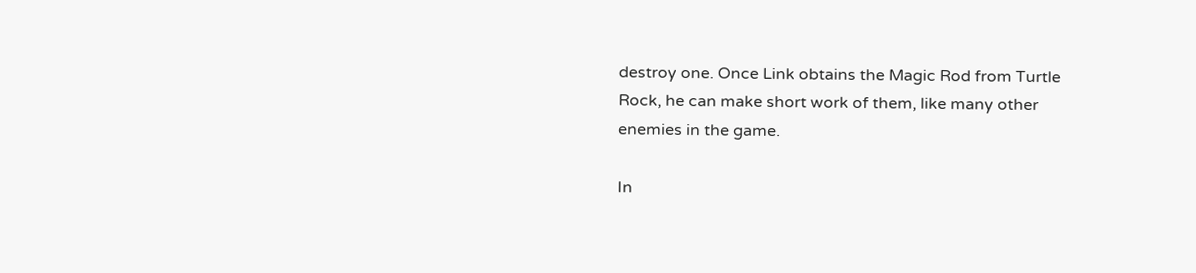destroy one. Once Link obtains the Magic Rod from Turtle Rock, he can make short work of them, like many other enemies in the game.

In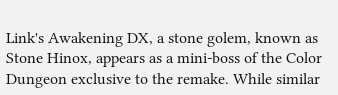Link's Awakening DX, a stone golem, known as Stone Hinox, appears as a mini-boss of the Color Dungeon exclusive to the remake. While similar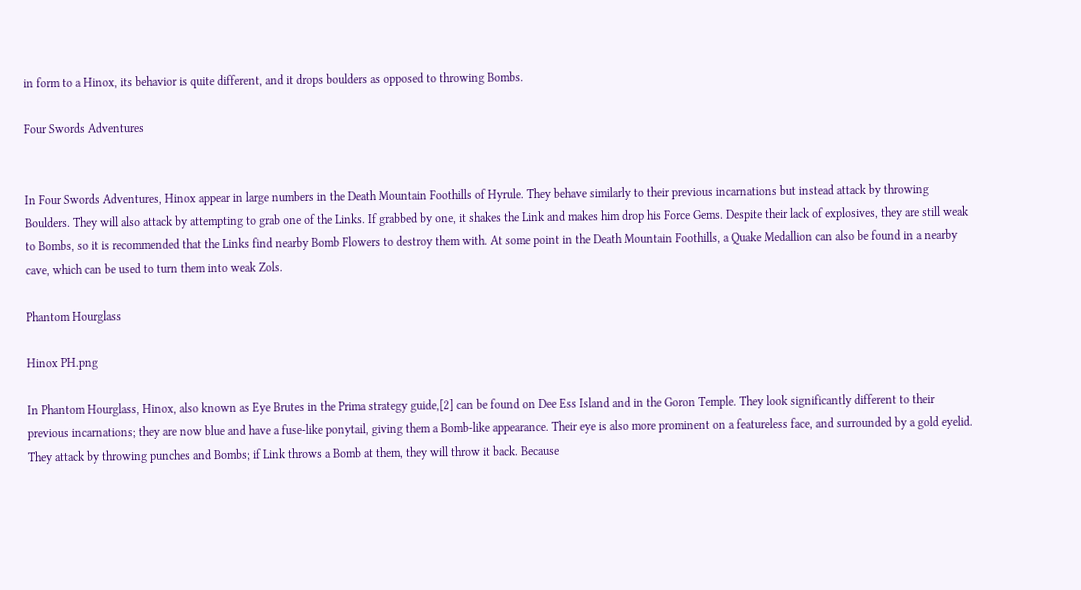in form to a Hinox, its behavior is quite different, and it drops boulders as opposed to throwing Bombs.

Four Swords Adventures


In Four Swords Adventures, Hinox appear in large numbers in the Death Mountain Foothills of Hyrule. They behave similarly to their previous incarnations but instead attack by throwing Boulders. They will also attack by attempting to grab one of the Links. If grabbed by one, it shakes the Link and makes him drop his Force Gems. Despite their lack of explosives, they are still weak to Bombs, so it is recommended that the Links find nearby Bomb Flowers to destroy them with. At some point in the Death Mountain Foothills, a Quake Medallion can also be found in a nearby cave, which can be used to turn them into weak Zols.

Phantom Hourglass

Hinox PH.png

In Phantom Hourglass, Hinox, also known as Eye Brutes in the Prima strategy guide,[2] can be found on Dee Ess Island and in the Goron Temple. They look significantly different to their previous incarnations; they are now blue and have a fuse-like ponytail, giving them a Bomb-like appearance. Their eye is also more prominent on a featureless face, and surrounded by a gold eyelid. They attack by throwing punches and Bombs; if Link throws a Bomb at them, they will throw it back. Because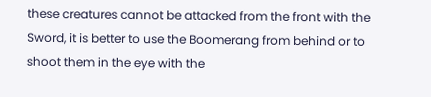these creatures cannot be attacked from the front with the Sword, it is better to use the Boomerang from behind or to shoot them in the eye with the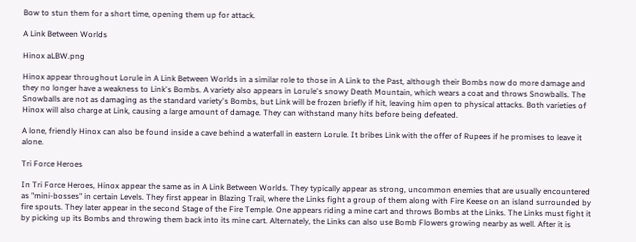Bow to stun them for a short time, opening them up for attack.

A Link Between Worlds

Hinox aLBW.png

Hinox appear throughout Lorule in A Link Between Worlds in a similar role to those in A Link to the Past, although their Bombs now do more damage and they no longer have a weakness to Link's Bombs. A variety also appears in Lorule's snowy Death Mountain, which wears a coat and throws Snowballs. The Snowballs are not as damaging as the standard variety's Bombs, but Link will be frozen briefly if hit, leaving him open to physical attacks. Both varieties of Hinox will also charge at Link, causing a large amount of damage. They can withstand many hits before being defeated.

A lone, friendly Hinox can also be found inside a cave behind a waterfall in eastern Lorule. It bribes Link with the offer of Rupees if he promises to leave it alone.

Tri Force Heroes

In Tri Force Heroes, Hinox appear the same as in A Link Between Worlds. They typically appear as strong, uncommon enemies that are usually encountered as "mini-bosses" in certain Levels. They first appear in Blazing Trail, where the Links fight a group of them along with Fire Keese on an island surrounded by fire spouts. They later appear in the second Stage of the Fire Temple. One appears riding a mine cart and throws Bombs at the Links. The Links must fight it by picking up its Bombs and throwing them back into its mine cart. Alternately, the Links can also use Bomb Flowers growing nearby as well. After it is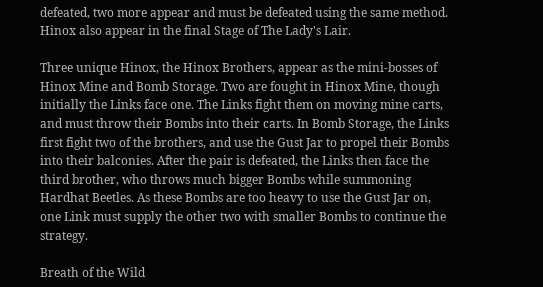defeated, two more appear and must be defeated using the same method. Hinox also appear in the final Stage of The Lady's Lair.

Three unique Hinox, the Hinox Brothers, appear as the mini-bosses of Hinox Mine and Bomb Storage. Two are fought in Hinox Mine, though initially the Links face one. The Links fight them on moving mine carts, and must throw their Bombs into their carts. In Bomb Storage, the Links first fight two of the brothers, and use the Gust Jar to propel their Bombs into their balconies. After the pair is defeated, the Links then face the third brother, who throws much bigger Bombs while summoning Hardhat Beetles. As these Bombs are too heavy to use the Gust Jar on, one Link must supply the other two with smaller Bombs to continue the strategy.

Breath of the Wild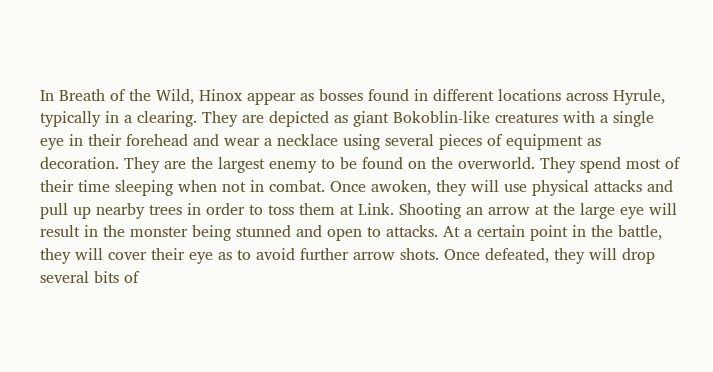In Breath of the Wild, Hinox appear as bosses found in different locations across Hyrule, typically in a clearing. They are depicted as giant Bokoblin-like creatures with a single eye in their forehead and wear a necklace using several pieces of equipment as decoration. They are the largest enemy to be found on the overworld. They spend most of their time sleeping when not in combat. Once awoken, they will use physical attacks and pull up nearby trees in order to toss them at Link. Shooting an arrow at the large eye will result in the monster being stunned and open to attacks. At a certain point in the battle, they will cover their eye as to avoid further arrow shots. Once defeated, they will drop several bits of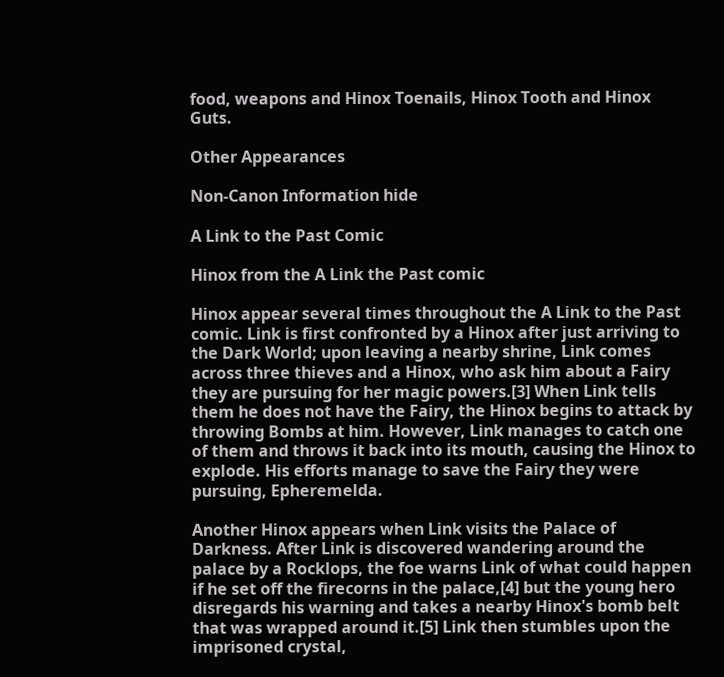food, weapons and Hinox Toenails, Hinox Tooth and Hinox Guts.

Other Appearances

Non-Canon Information hide

A Link to the Past Comic

Hinox from the A Link the Past comic

Hinox appear several times throughout the A Link to the Past comic. Link is first confronted by a Hinox after just arriving to the Dark World; upon leaving a nearby shrine, Link comes across three thieves and a Hinox, who ask him about a Fairy they are pursuing for her magic powers.[3] When Link tells them he does not have the Fairy, the Hinox begins to attack by throwing Bombs at him. However, Link manages to catch one of them and throws it back into its mouth, causing the Hinox to explode. His efforts manage to save the Fairy they were pursuing, Epheremelda.

Another Hinox appears when Link visits the Palace of Darkness. After Link is discovered wandering around the palace by a Rocklops, the foe warns Link of what could happen if he set off the firecorns in the palace,[4] but the young hero disregards his warning and takes a nearby Hinox's bomb belt that was wrapped around it.[5] Link then stumbles upon the imprisoned crystal,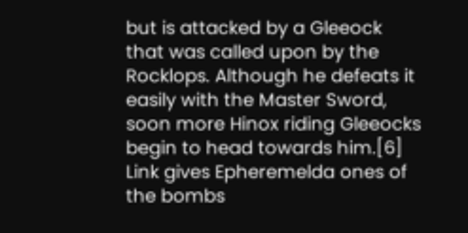but is attacked by a Gleeock that was called upon by the Rocklops. Although he defeats it easily with the Master Sword, soon more Hinox riding Gleeocks begin to head towards him.[6] Link gives Epheremelda ones of the bombs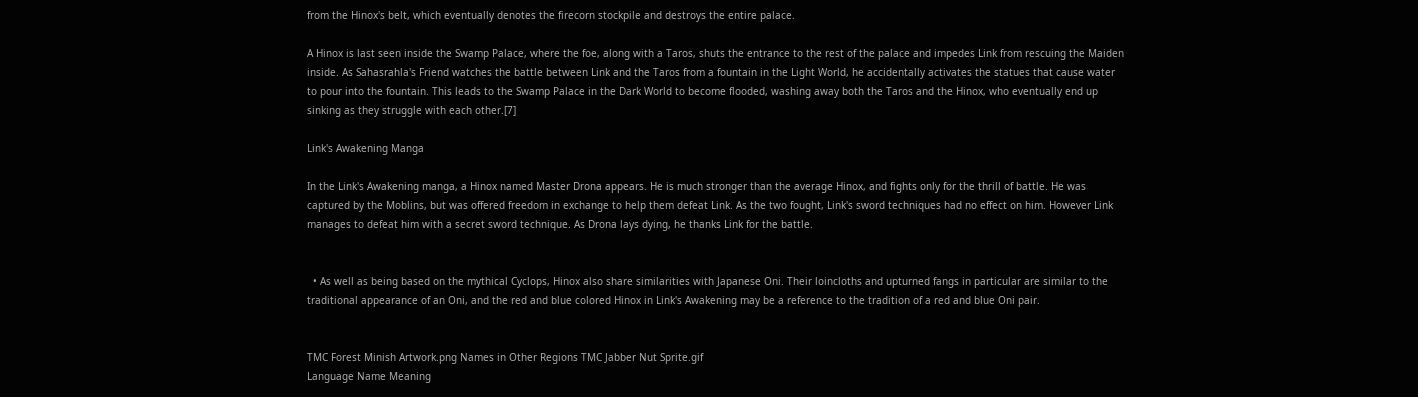from the Hinox's belt, which eventually denotes the firecorn stockpile and destroys the entire palace.

A Hinox is last seen inside the Swamp Palace, where the foe, along with a Taros, shuts the entrance to the rest of the palace and impedes Link from rescuing the Maiden inside. As Sahasrahla's Friend watches the battle between Link and the Taros from a fountain in the Light World, he accidentally activates the statues that cause water to pour into the fountain. This leads to the Swamp Palace in the Dark World to become flooded, washing away both the Taros and the Hinox, who eventually end up sinking as they struggle with each other.[7]

Link's Awakening Manga

In the Link's Awakening manga, a Hinox named Master Drona appears. He is much stronger than the average Hinox, and fights only for the thrill of battle. He was captured by the Moblins, but was offered freedom in exchange to help them defeat Link. As the two fought, Link's sword techniques had no effect on him. However Link manages to defeat him with a secret sword technique. As Drona lays dying, he thanks Link for the battle.


  • As well as being based on the mythical Cyclops, Hinox also share similarities with Japanese Oni. Their loincloths and upturned fangs in particular are similar to the traditional appearance of an Oni, and the red and blue colored Hinox in Link's Awakening may be a reference to the tradition of a red and blue Oni pair.


TMC Forest Minish Artwork.png Names in Other Regions TMC Jabber Nut Sprite.gif
Language Name Meaning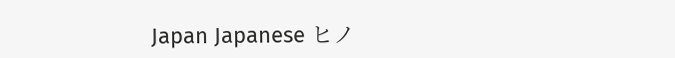Japan Japanese ヒノ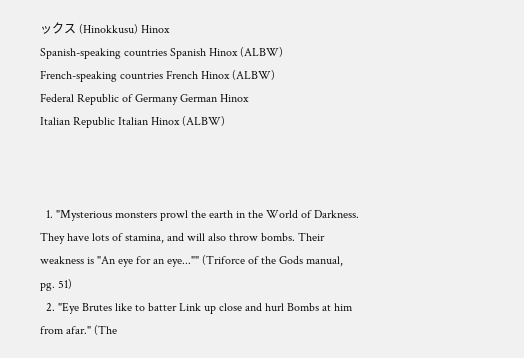ックス (Hinokkusu) Hinox
Spanish-speaking countries Spanish Hinox (ALBW)
French-speaking countries French Hinox (ALBW)
Federal Republic of Germany German Hinox
Italian Republic Italian Hinox (ALBW)



  1. "Mysterious monsters prowl the earth in the World of Darkness. They have lots of stamina, and will also throw bombs. Their weakness is "An eye for an eye..."" (Triforce of the Gods manual, pg. 51)
  2. "Eye Brutes like to batter Link up close and hurl Bombs at him from afar." (The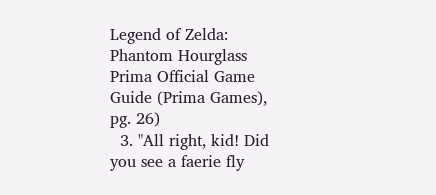Legend of Zelda: Phantom Hourglass Prima Official Game Guide (Prima Games), pg. 26)
  3. "All right, kid! Did you see a faerie fly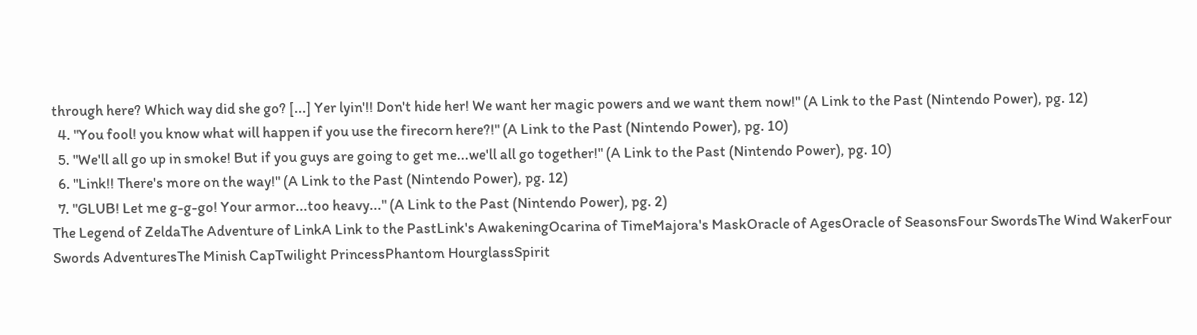through here? Which way did she go? [...] Yer lyin'!! Don't hide her! We want her magic powers and we want them now!" (A Link to the Past (Nintendo Power), pg. 12)
  4. "You fool! you know what will happen if you use the firecorn here?!" (A Link to the Past (Nintendo Power), pg. 10)
  5. "We'll all go up in smoke! But if you guys are going to get me...we'll all go together!" (A Link to the Past (Nintendo Power), pg. 10)
  6. "Link!! There's more on the way!" (A Link to the Past (Nintendo Power), pg. 12)
  7. "GLUB! Let me g-g-go! Your armor...too heavy..." (A Link to the Past (Nintendo Power), pg. 2)
The Legend of ZeldaThe Adventure of LinkA Link to the PastLink's AwakeningOcarina of TimeMajora's MaskOracle of AgesOracle of SeasonsFour SwordsThe Wind WakerFour Swords AdventuresThe Minish CapTwilight PrincessPhantom HourglassSpirit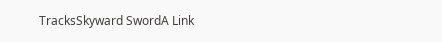TracksSkyward SwordA Link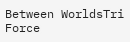Between WorldsTri Force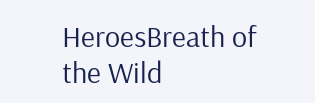HeroesBreath of the Wild